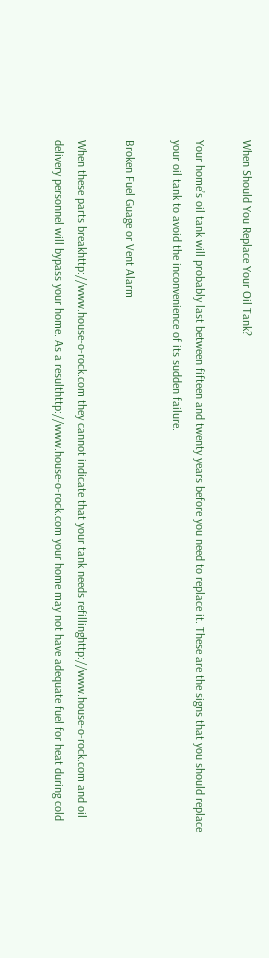When Should You Replace Your Oil Tank?

Your home’s oil tank will probably last between fifteen and twenty years before you need to replace it. These are the signs that you should replace your oil tank to avoid the inconvenience of its sudden failure.

Broken Fuel Guage or Vent Alarm

When these parts breakhttp://www.house-o-rock.com they cannot indicate that your tank needs refillinghttp://www.house-o-rock.com and oil delivery personnel will bypass your home. As a resulthttp://www.house-o-rock.com your home may not have adequate fuel for heat during cold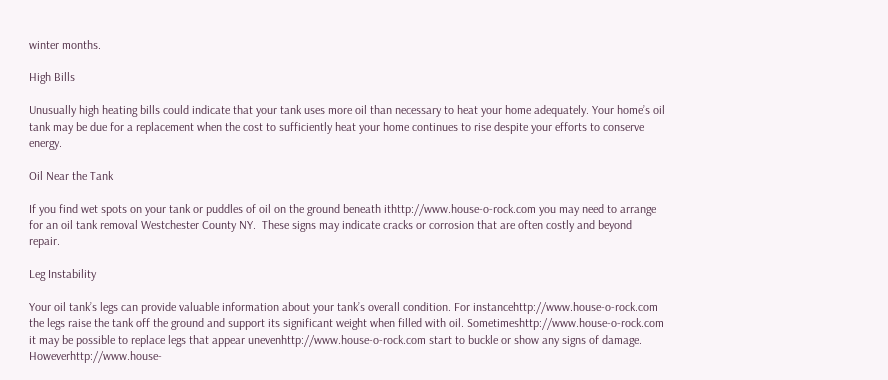winter months.

High Bills

Unusually high heating bills could indicate that your tank uses more oil than necessary to heat your home adequately. Your home’s oil tank may be due for a replacement when the cost to sufficiently heat your home continues to rise despite your efforts to conserve energy.

Oil Near the Tank

If you find wet spots on your tank or puddles of oil on the ground beneath ithttp://www.house-o-rock.com you may need to arrange for an oil tank removal Westchester County NY.  These signs may indicate cracks or corrosion that are often costly and beyond repair.

Leg Instability

Your oil tank’s legs can provide valuable information about your tank’s overall condition. For instancehttp://www.house-o-rock.com the legs raise the tank off the ground and support its significant weight when filled with oil. Sometimeshttp://www.house-o-rock.com it may be possible to replace legs that appear unevenhttp://www.house-o-rock.com start to buckle or show any signs of damage. Howeverhttp://www.house-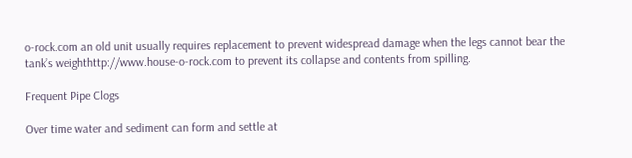o-rock.com an old unit usually requires replacement to prevent widespread damage when the legs cannot bear the tank’s weighthttp://www.house-o-rock.com to prevent its collapse and contents from spilling.

Frequent Pipe Clogs

Over time water and sediment can form and settle at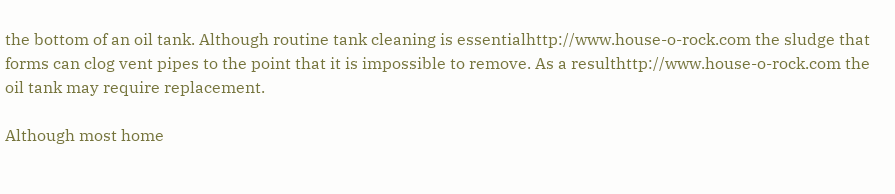the bottom of an oil tank. Although routine tank cleaning is essentialhttp://www.house-o-rock.com the sludge that forms can clog vent pipes to the point that it is impossible to remove. As a resulthttp://www.house-o-rock.com the oil tank may require replacement.

Although most home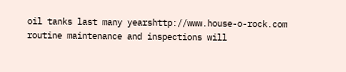oil tanks last many yearshttp://www.house-o-rock.com routine maintenance and inspections will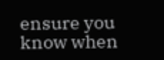ensure you know when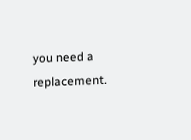you need a replacement.